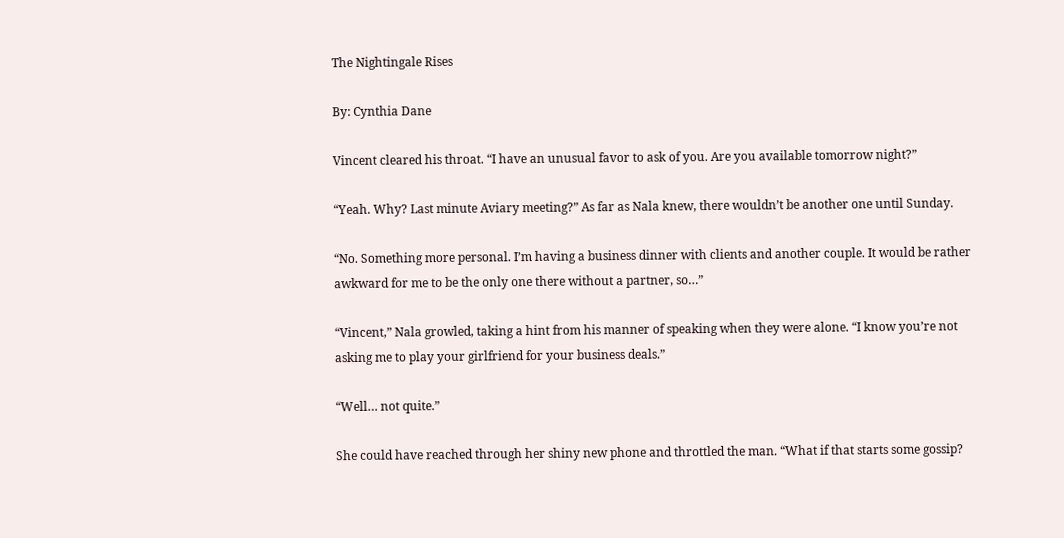The Nightingale Rises

By: Cynthia Dane

Vincent cleared his throat. “I have an unusual favor to ask of you. Are you available tomorrow night?”

“Yeah. Why? Last minute Aviary meeting?” As far as Nala knew, there wouldn’t be another one until Sunday.

“No. Something more personal. I’m having a business dinner with clients and another couple. It would be rather awkward for me to be the only one there without a partner, so…”

“Vincent,” Nala growled, taking a hint from his manner of speaking when they were alone. “I know you’re not asking me to play your girlfriend for your business deals.”

“Well… not quite.”

She could have reached through her shiny new phone and throttled the man. “What if that starts some gossip?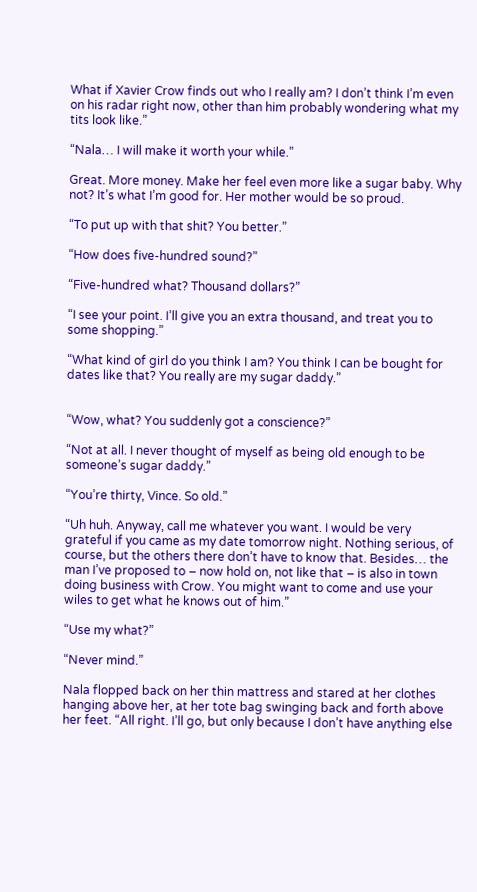What if Xavier Crow finds out who I really am? I don’t think I’m even on his radar right now, other than him probably wondering what my tits look like.”

“Nala… I will make it worth your while.”

Great. More money. Make her feel even more like a sugar baby. Why not? It’s what I’m good for. Her mother would be so proud.

“To put up with that shit? You better.”

“How does five-hundred sound?”

“Five-hundred what? Thousand dollars?”

“I see your point. I’ll give you an extra thousand, and treat you to some shopping.”

“What kind of girl do you think I am? You think I can be bought for dates like that? You really are my sugar daddy.”


“Wow, what? You suddenly got a conscience?”

“Not at all. I never thought of myself as being old enough to be someone’s sugar daddy.”

“You’re thirty, Vince. So old.”

“Uh huh. Anyway, call me whatever you want. I would be very grateful if you came as my date tomorrow night. Nothing serious, of course, but the others there don’t have to know that. Besides… the man I’ve proposed to – now hold on, not like that – is also in town doing business with Crow. You might want to come and use your wiles to get what he knows out of him.”

“Use my what?”

“Never mind.”

Nala flopped back on her thin mattress and stared at her clothes hanging above her, at her tote bag swinging back and forth above her feet. “All right. I’ll go, but only because I don’t have anything else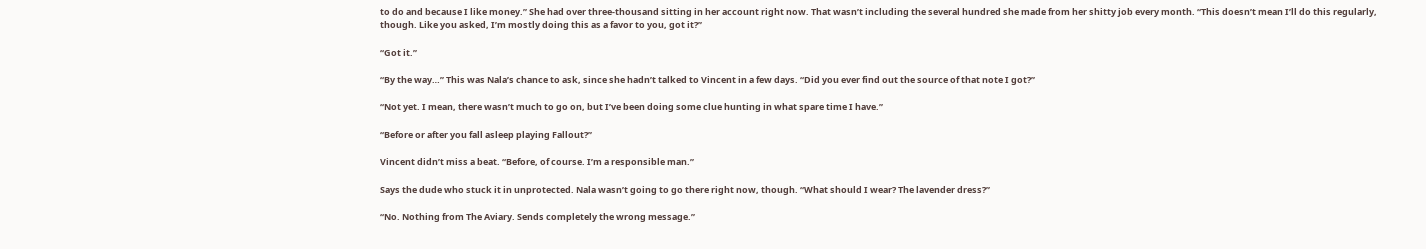to do and because I like money.” She had over three-thousand sitting in her account right now. That wasn’t including the several hundred she made from her shitty job every month. “This doesn’t mean I’ll do this regularly, though. Like you asked, I’m mostly doing this as a favor to you, got it?”

“Got it.”

“By the way…” This was Nala’s chance to ask, since she hadn’t talked to Vincent in a few days. “Did you ever find out the source of that note I got?”

“Not yet. I mean, there wasn’t much to go on, but I’ve been doing some clue hunting in what spare time I have.”

“Before or after you fall asleep playing Fallout?”

Vincent didn’t miss a beat. “Before, of course. I’m a responsible man.”

Says the dude who stuck it in unprotected. Nala wasn’t going to go there right now, though. “What should I wear? The lavender dress?”

“No. Nothing from The Aviary. Sends completely the wrong message.”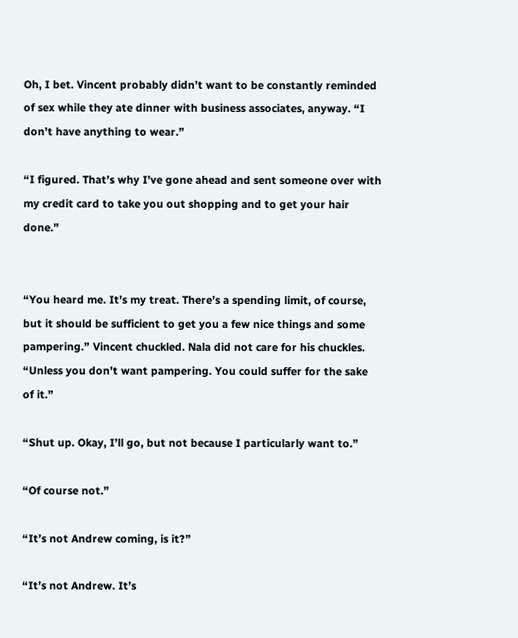Oh, I bet. Vincent probably didn’t want to be constantly reminded of sex while they ate dinner with business associates, anyway. “I don’t have anything to wear.”

“I figured. That’s why I’ve gone ahead and sent someone over with my credit card to take you out shopping and to get your hair done.”


“You heard me. It’s my treat. There’s a spending limit, of course, but it should be sufficient to get you a few nice things and some pampering.” Vincent chuckled. Nala did not care for his chuckles. “Unless you don’t want pampering. You could suffer for the sake of it.”

“Shut up. Okay, I’ll go, but not because I particularly want to.”

“Of course not.”

“It’s not Andrew coming, is it?”

“It’s not Andrew. It’s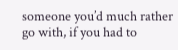someone you’d much rather go with, if you had to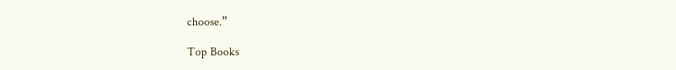choose.”

Top Books